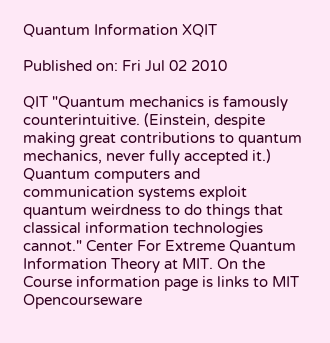Quantum Information XQIT

Published on: Fri Jul 02 2010

QIT "Quantum mechanics is famously counterintuitive. (Einstein, despite making great contributions to quantum mechanics, never fully accepted it.) Quantum computers and communication systems exploit quantum weirdness to do things that classical information technologies cannot." Center For Extreme Quantum Information Theory at MIT. On the Course information page is links to MIT Opencourseware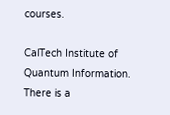courses.

CalTech Institute of Quantum Information. There is a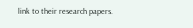link to their research papers.